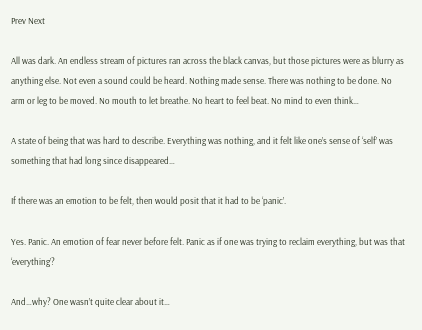Prev Next

All was dark. An endless stream of pictures ran across the black canvas, but those pictures were as blurry as anything else. Not even a sound could be heard. Nothing made sense. There was nothing to be done. No arm or leg to be moved. No mouth to let breathe. No heart to feel beat. No mind to even think…

A state of being that was hard to describe. Everything was nothing, and it felt like one’s sense of ‘self’ was something that had long since disappeared…

If there was an emotion to be felt, then would posit that it had to be ‘panic’.

Yes. Panic. An emotion of fear never before felt. Panic as if one was trying to reclaim everything, but was that ‘everything’?

And…why? One wasn’t quite clear about it…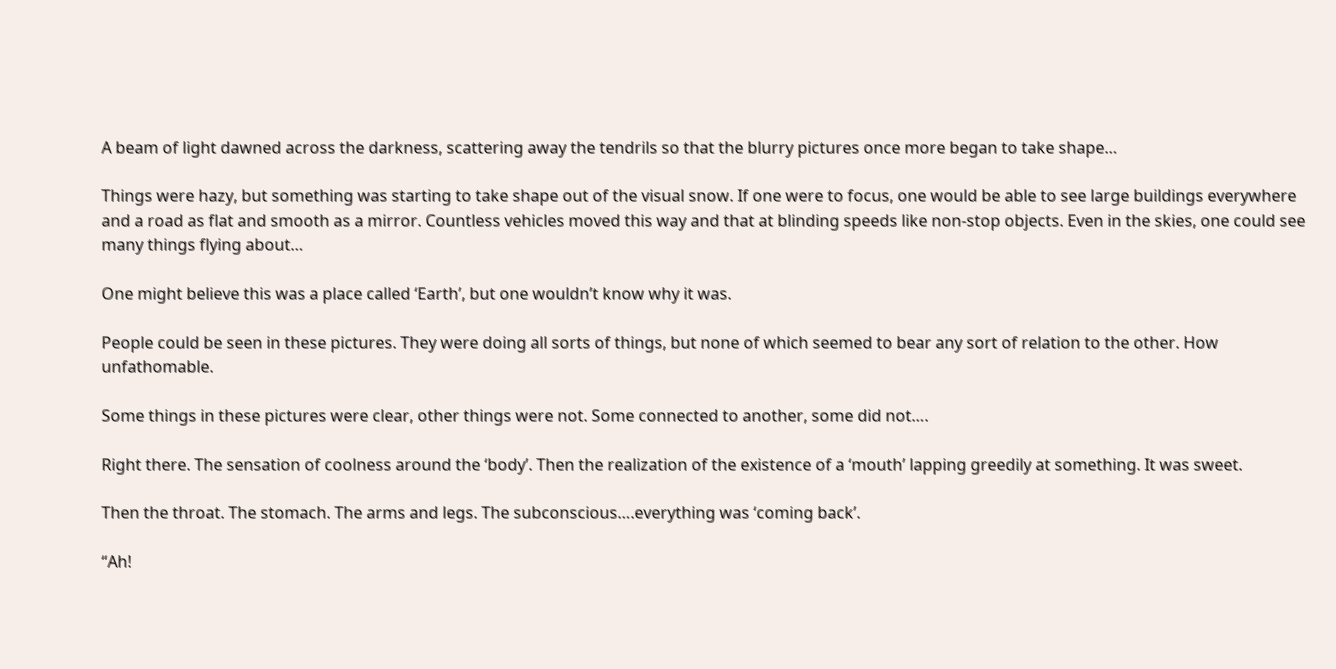A beam of light dawned across the darkness, scattering away the tendrils so that the blurry pictures once more began to take shape…

Things were hazy, but something was starting to take shape out of the visual snow. If one were to focus, one would be able to see large buildings everywhere and a road as flat and smooth as a mirror. Countless vehicles moved this way and that at blinding speeds like non-stop objects. Even in the skies, one could see many things flying about…

One might believe this was a place called ‘Earth’, but one wouldn’t know why it was.

People could be seen in these pictures. They were doing all sorts of things, but none of which seemed to bear any sort of relation to the other. How unfathomable.

Some things in these pictures were clear, other things were not. Some connected to another, some did not….

Right there. The sensation of coolness around the ‘body’. Then the realization of the existence of a ‘mouth’ lapping greedily at something. It was sweet.

Then the throat. The stomach. The arms and legs. The subconscious….everything was ‘coming back’.

“Ah!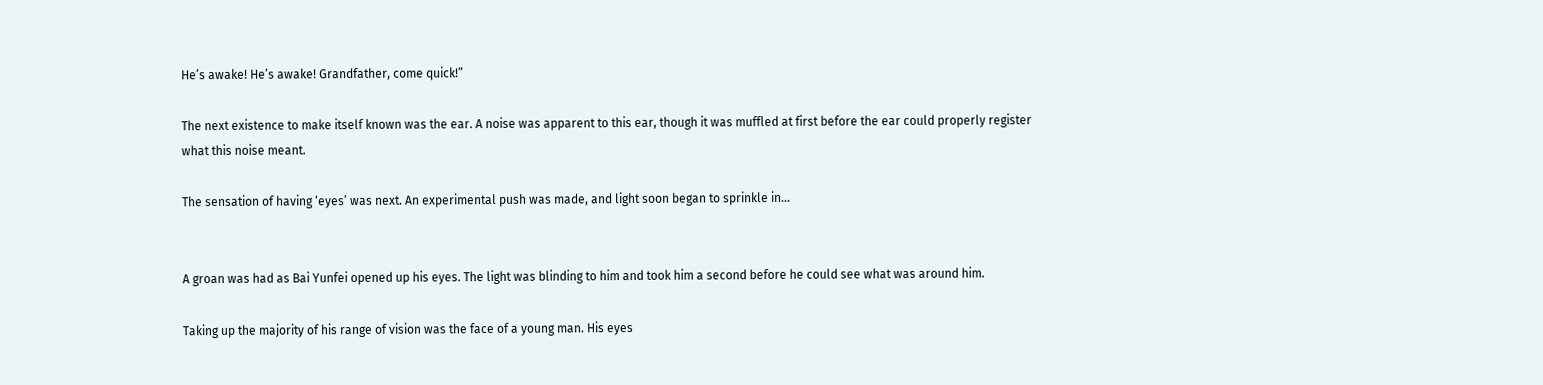He’s awake! He’s awake! Grandfather, come quick!”

The next existence to make itself known was the ear. A noise was apparent to this ear, though it was muffled at first before the ear could properly register what this noise meant.

The sensation of having ‘eyes’ was next. An experimental push was made, and light soon began to sprinkle in…


A groan was had as Bai Yunfei opened up his eyes. The light was blinding to him and took him a second before he could see what was around him.

Taking up the majority of his range of vision was the face of a young man. His eyes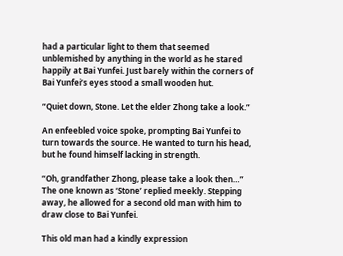had a particular light to them that seemed unblemished by anything in the world as he stared happily at Bai Yunfei. Just barely within the corners of Bai Yunfei’s eyes stood a small wooden hut.

“Quiet down, Stone. Let the elder Zhong take a look.”

An enfeebled voice spoke, prompting Bai Yunfei to turn towards the source. He wanted to turn his head, but he found himself lacking in strength.

“Oh, grandfather Zhong, please take a look then…” The one known as ‘Stone’ replied meekly. Stepping away, he allowed for a second old man with him to draw close to Bai Yunfei.

This old man had a kindly expression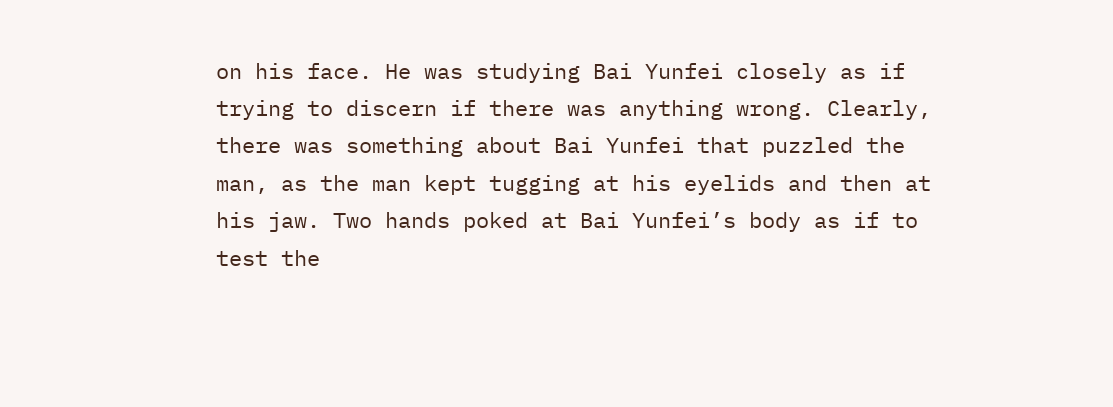on his face. He was studying Bai Yunfei closely as if trying to discern if there was anything wrong. Clearly, there was something about Bai Yunfei that puzzled the man, as the man kept tugging at his eyelids and then at his jaw. Two hands poked at Bai Yunfei’s body as if to test the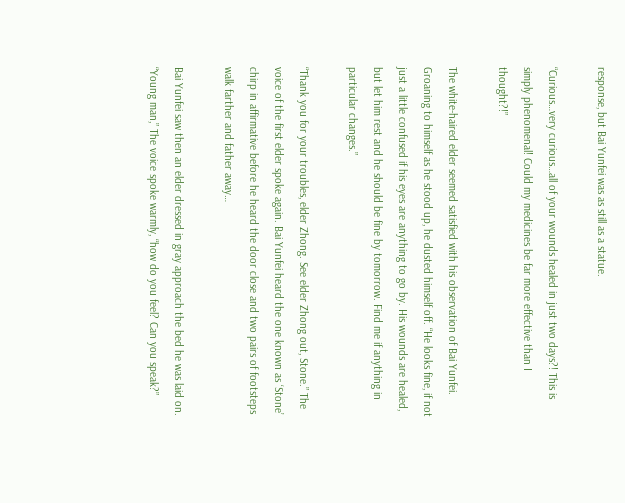response, but Bai Yunfei was as still as a statue.

“Curious…very curious…all of your wounds healed in just two days?! This is simply phenomenal! Could my medicines be far more effective than I thought?!”

The white-haired elder seemed satisfied with his observation of Bai Yunfei. Groaning to himself as he stood up, he dusted himself off. “He looks fine, if not just a little confused if his eyes are anything to go by. His wounds are healed, but let him rest and he should be fine by tomorrow. Find me if anything in particular changes.”

“Thank you for your troubles, elder Zhong. See elder Zhong out, Stone.” The voice of the first elder spoke again. Bai Yunfei heard the one known as ‘Stone’ chirp in affirmative before he heard the door close and two pairs of footsteps walk farther and father away…

Bai Yunfei saw then an elder dressed in gray approach the bed he was laid on. “Young man,” The voice spoke warmly, “how do you feel? Can you speak?”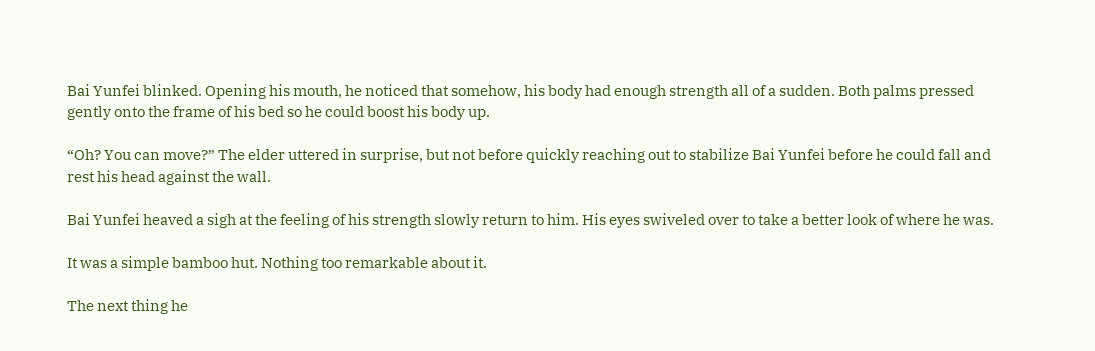Bai Yunfei blinked. Opening his mouth, he noticed that somehow, his body had enough strength all of a sudden. Both palms pressed gently onto the frame of his bed so he could boost his body up.

“Oh? You can move?” The elder uttered in surprise, but not before quickly reaching out to stabilize Bai Yunfei before he could fall and rest his head against the wall.

Bai Yunfei heaved a sigh at the feeling of his strength slowly return to him. His eyes swiveled over to take a better look of where he was.

It was a simple bamboo hut. Nothing too remarkable about it.

The next thing he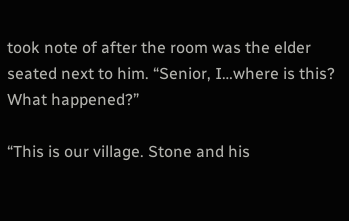took note of after the room was the elder seated next to him. “Senior, I…where is this? What happened?”

“This is our village. Stone and his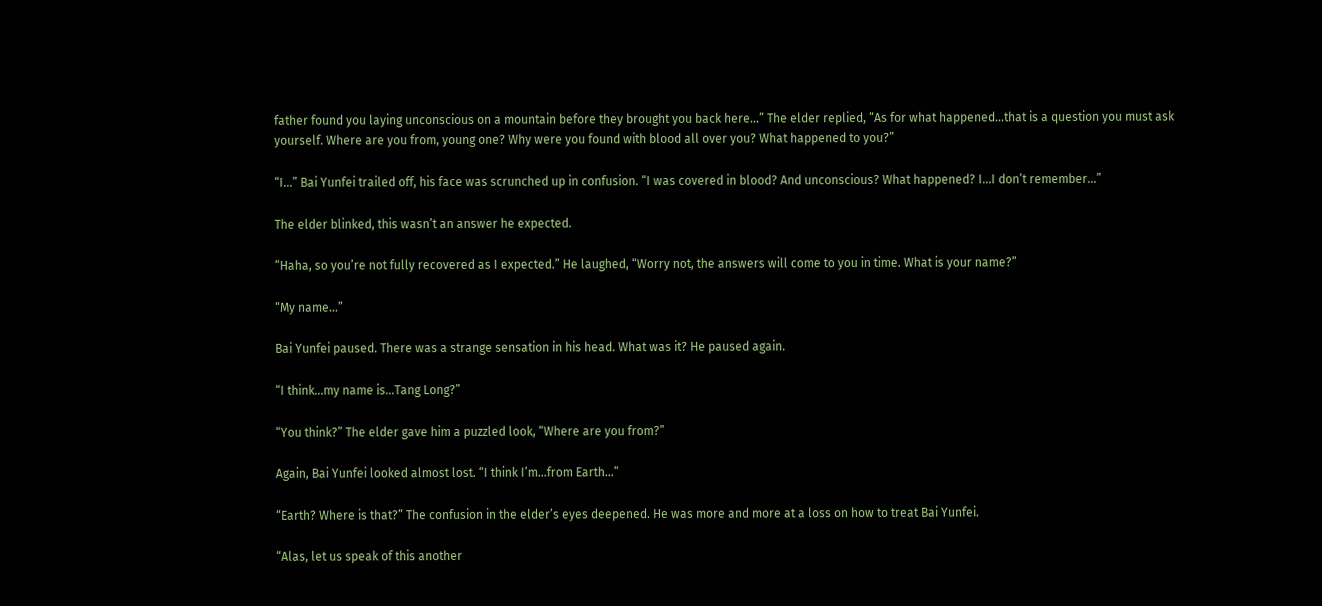father found you laying unconscious on a mountain before they brought you back here…” The elder replied, “As for what happened…that is a question you must ask yourself. Where are you from, young one? Why were you found with blood all over you? What happened to you?”

“I…” Bai Yunfei trailed off, his face was scrunched up in confusion. “I was covered in blood? And unconscious? What happened? I…I don’t remember…”

The elder blinked, this wasn’t an answer he expected.

“Haha, so you’re not fully recovered as I expected.” He laughed, “Worry not, the answers will come to you in time. What is your name?”

“My name…”

Bai Yunfei paused. There was a strange sensation in his head. What was it? He paused again.

“I think…my name is…Tang Long?”

“You think?” The elder gave him a puzzled look, “Where are you from?”

Again, Bai Yunfei looked almost lost. “I think I’m…from Earth…”

“Earth? Where is that?” The confusion in the elder’s eyes deepened. He was more and more at a loss on how to treat Bai Yunfei.

“Alas, let us speak of this another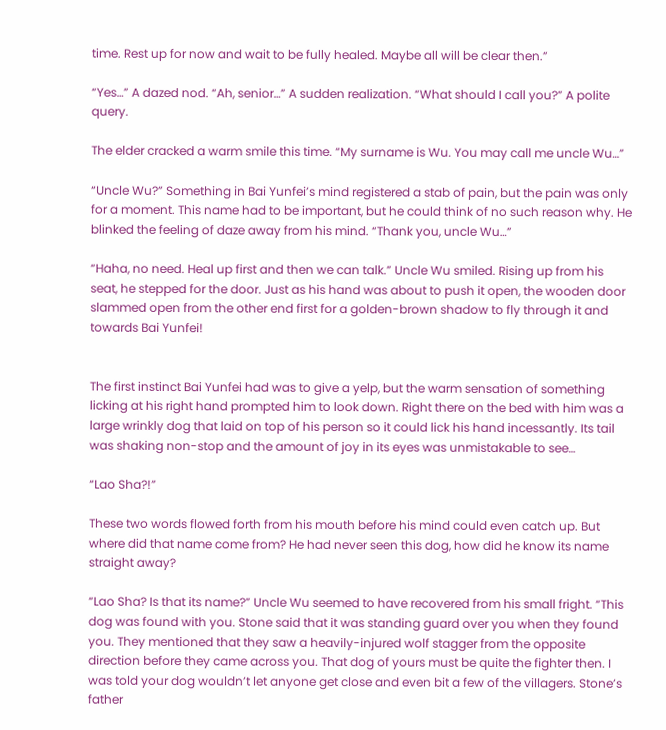time. Rest up for now and wait to be fully healed. Maybe all will be clear then.”

“Yes…” A dazed nod. “Ah, senior…” A sudden realization. “What should I call you?” A polite query.

The elder cracked a warm smile this time. “My surname is Wu. You may call me uncle Wu…”

“Uncle Wu?” Something in Bai Yunfei’s mind registered a stab of pain, but the pain was only for a moment. This name had to be important, but he could think of no such reason why. He blinked the feeling of daze away from his mind. “Thank you, uncle Wu…”

“Haha, no need. Heal up first and then we can talk.” Uncle Wu smiled. Rising up from his seat, he stepped for the door. Just as his hand was about to push it open, the wooden door slammed open from the other end first for a golden-brown shadow to fly through it and towards Bai Yunfei!


The first instinct Bai Yunfei had was to give a yelp, but the warm sensation of something licking at his right hand prompted him to look down. Right there on the bed with him was a large wrinkly dog that laid on top of his person so it could lick his hand incessantly. Its tail was shaking non-stop and the amount of joy in its eyes was unmistakable to see…

“Lao Sha?!”

These two words flowed forth from his mouth before his mind could even catch up. But where did that name come from? He had never seen this dog, how did he know its name straight away?

“Lao Sha? Is that its name?” Uncle Wu seemed to have recovered from his small fright. “This dog was found with you. Stone said that it was standing guard over you when they found you. They mentioned that they saw a heavily-injured wolf stagger from the opposite direction before they came across you. That dog of yours must be quite the fighter then. I was told your dog wouldn’t let anyone get close and even bit a few of the villagers. Stone’s father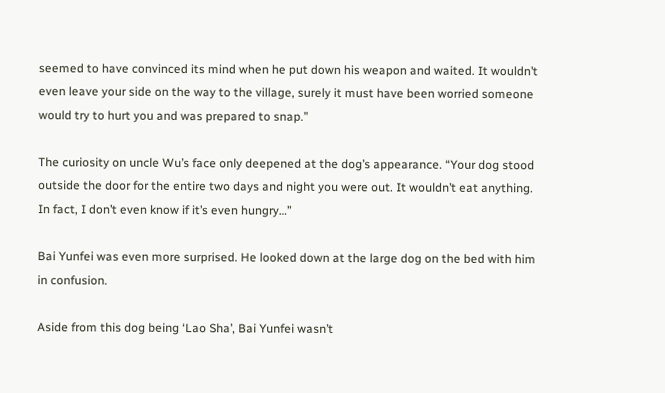seemed to have convinced its mind when he put down his weapon and waited. It wouldn’t even leave your side on the way to the village, surely it must have been worried someone would try to hurt you and was prepared to snap.”

The curiosity on uncle Wu’s face only deepened at the dog’s appearance. “Your dog stood outside the door for the entire two days and night you were out. It wouldn’t eat anything. In fact, I don’t even know if it’s even hungry…”

Bai Yunfei was even more surprised. He looked down at the large dog on the bed with him in confusion.

Aside from this dog being ‘Lao Sha’, Bai Yunfei wasn’t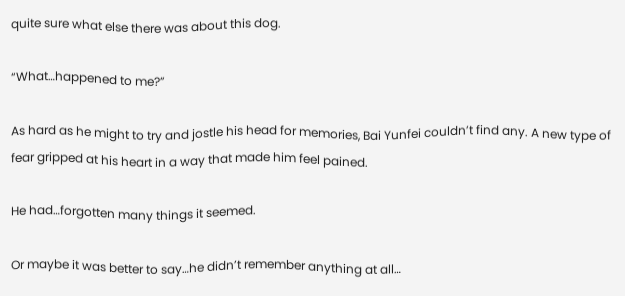quite sure what else there was about this dog.

“What…happened to me?”

As hard as he might to try and jostle his head for memories, Bai Yunfei couldn’t find any. A new type of fear gripped at his heart in a way that made him feel pained.

He had…forgotten many things it seemed.

Or maybe it was better to say…he didn’t remember anything at all…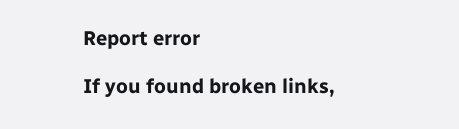Report error

If you found broken links,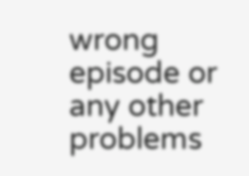wrong episode or any other problems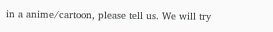in a anime/cartoon, please tell us. We will try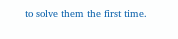to solve them the first time.